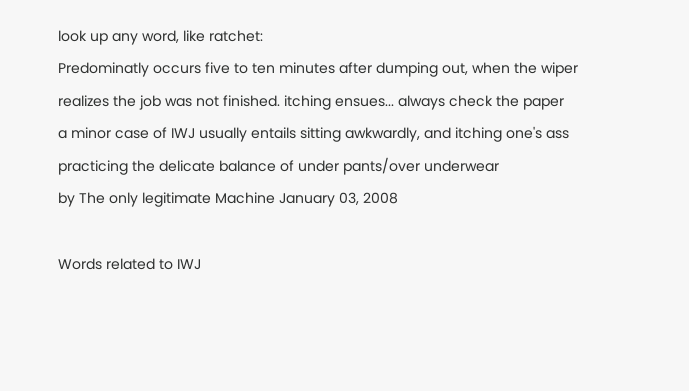look up any word, like ratchet:
Predominatly occurs five to ten minutes after dumping out, when the wiper realizes the job was not finished. itching ensues... always check the paper
a minor case of IWJ usually entails sitting awkwardly, and itching one's ass practicing the delicate balance of under pants/over underwear
by The only legitimate Machine January 03, 2008

Words related to IWJ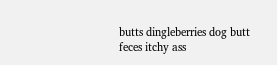butts dingleberries dog butt feces itchy ass